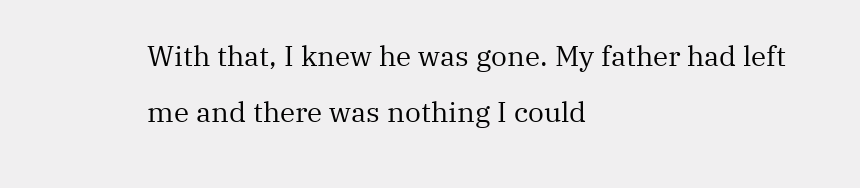With that, I knew he was gone. My father had left me and there was nothing I could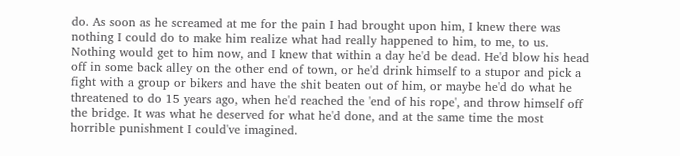do. As soon as he screamed at me for the pain I had brought upon him, I knew there was nothing I could do to make him realize what had really happened to him, to me, to us. Nothing would get to him now, and I knew that within a day he'd be dead. He'd blow his head off in some back alley on the other end of town, or he'd drink himself to a stupor and pick a fight with a group or bikers and have the shit beaten out of him, or maybe he'd do what he threatened to do 15 years ago, when he'd reached the 'end of his rope', and throw himself off the bridge. It was what he deserved for what he'd done, and at the same time the most horrible punishment I could've imagined.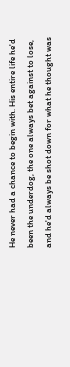He never had a chance to begin with. His entire life he'd been the underdog, the one always bet against to lose, and he'd always be shot down for what he thought was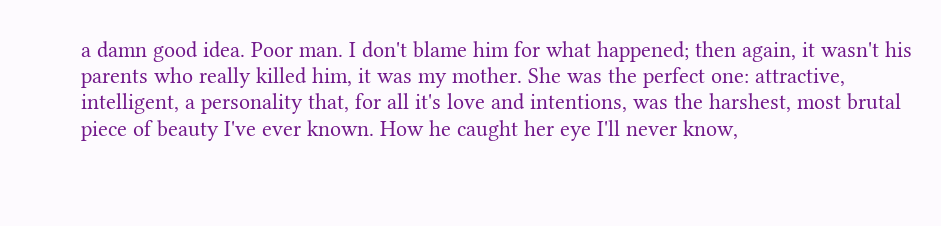a damn good idea. Poor man. I don't blame him for what happened; then again, it wasn't his parents who really killed him, it was my mother. She was the perfect one: attractive, intelligent, a personality that, for all it's love and intentions, was the harshest, most brutal piece of beauty I've ever known. How he caught her eye I'll never know,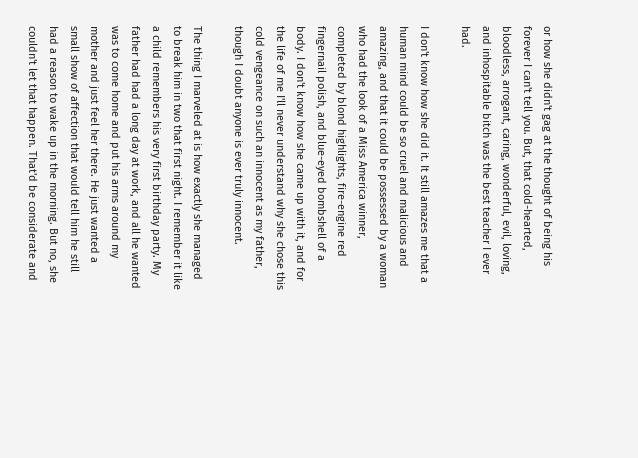or how she didn't gag at the thought of being his forever I can't tell you. But, that cold-hearted, bloodless, arrogant, caring, wonderful, evil, loving, and inhospitable bitch was the best teacher I ever had.

I don't know how she did it. It still amazes me that a human mind could be so cruel and malicious and amazing, and that it could be possessed by a woman who had the look of a Miss America winner, completed by blond highlights, fire-engine red fingernail polish, and blue-eyed bombshell of a body. I don't know how she came up with it, and for the life of me I'll never understand why she chose this cold vengeance on such an innocent as my father, though I doubt anyone is ever truly innocent.

The thing I marveled at is how exactly she managed to break him in two that first night. I remember it like a child remembers his very first birthday party. My father had had a long day at work, and all he wanted was to come home and put his arms around my mother and just feel her there. He just wanted a small show of affection that would tell him he still had a reason to wake up in the morning. But no, she couldn't let that happen. That'd be considerate and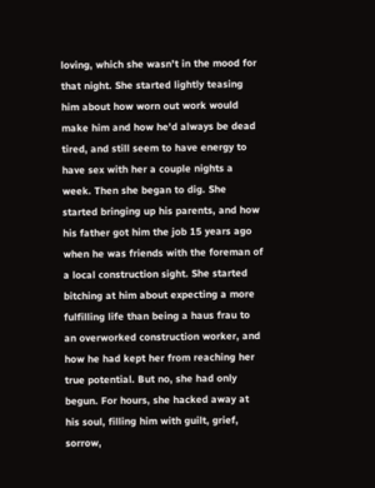loving, which she wasn't in the mood for that night. She started lightly teasing him about how worn out work would make him and how he'd always be dead tired, and still seem to have energy to have sex with her a couple nights a week. Then she began to dig. She started bringing up his parents, and how his father got him the job 15 years ago when he was friends with the foreman of a local construction sight. She started bitching at him about expecting a more fulfilling life than being a haus frau to an overworked construction worker, and how he had kept her from reaching her true potential. But no, she had only begun. For hours, she hacked away at his soul, filling him with guilt, grief, sorrow,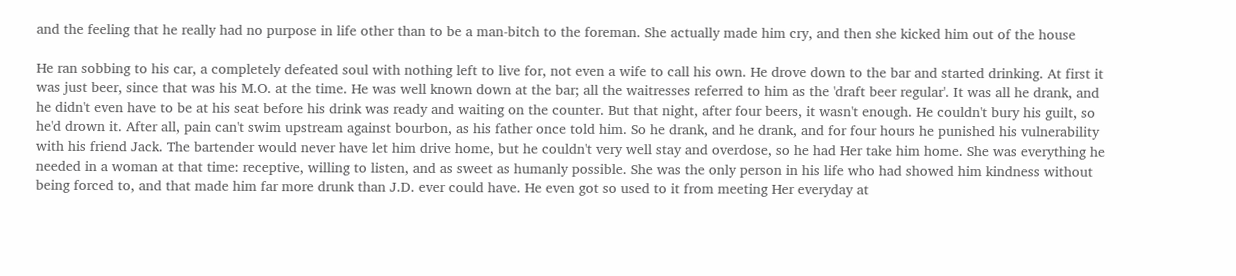and the feeling that he really had no purpose in life other than to be a man-bitch to the foreman. She actually made him cry, and then she kicked him out of the house

He ran sobbing to his car, a completely defeated soul with nothing left to live for, not even a wife to call his own. He drove down to the bar and started drinking. At first it was just beer, since that was his M.O. at the time. He was well known down at the bar; all the waitresses referred to him as the 'draft beer regular'. It was all he drank, and he didn't even have to be at his seat before his drink was ready and waiting on the counter. But that night, after four beers, it wasn't enough. He couldn't bury his guilt, so he'd drown it. After all, pain can't swim upstream against bourbon, as his father once told him. So he drank, and he drank, and for four hours he punished his vulnerability with his friend Jack. The bartender would never have let him drive home, but he couldn't very well stay and overdose, so he had Her take him home. She was everything he needed in a woman at that time: receptive, willing to listen, and as sweet as humanly possible. She was the only person in his life who had showed him kindness without being forced to, and that made him far more drunk than J.D. ever could have. He even got so used to it from meeting Her everyday at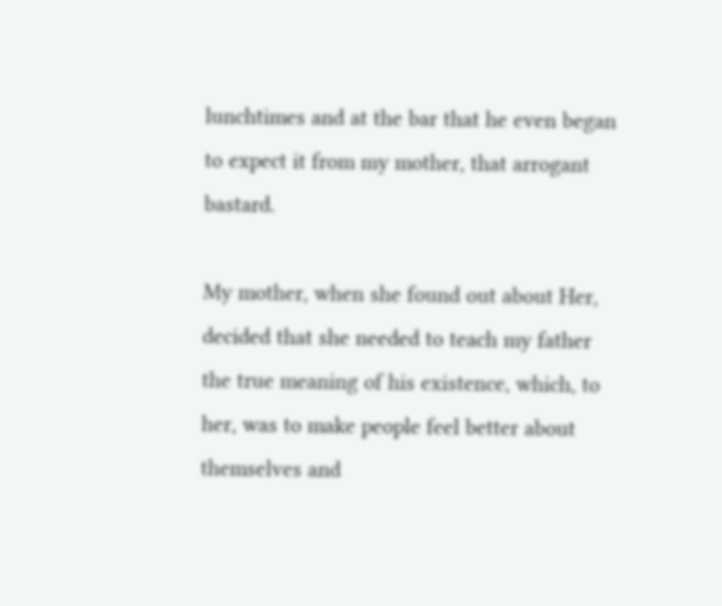lunchtimes and at the bar that he even began to expect it from my mother, that arrogant bastard.

My mother, when she found out about Her, decided that she needed to teach my father the true meaning of his existence, which, to her, was to make people feel better about themselves and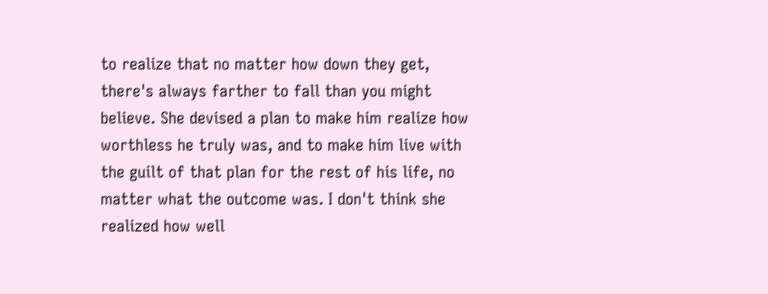to realize that no matter how down they get, there's always farther to fall than you might believe. She devised a plan to make him realize how worthless he truly was, and to make him live with the guilt of that plan for the rest of his life, no matter what the outcome was. I don't think she realized how well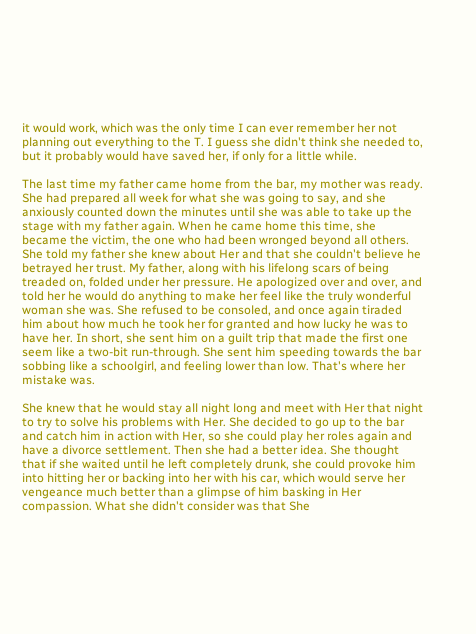it would work, which was the only time I can ever remember her not planning out everything to the T. I guess she didn't think she needed to, but it probably would have saved her, if only for a little while.

The last time my father came home from the bar, my mother was ready. She had prepared all week for what she was going to say, and she anxiously counted down the minutes until she was able to take up the stage with my father again. When he came home this time, she became the victim, the one who had been wronged beyond all others. She told my father she knew about Her and that she couldn't believe he betrayed her trust. My father, along with his lifelong scars of being treaded on, folded under her pressure. He apologized over and over, and told her he would do anything to make her feel like the truly wonderful woman she was. She refused to be consoled, and once again tiraded him about how much he took her for granted and how lucky he was to have her. In short, she sent him on a guilt trip that made the first one seem like a two-bit run-through. She sent him speeding towards the bar sobbing like a schoolgirl, and feeling lower than low. That's where her mistake was.

She knew that he would stay all night long and meet with Her that night to try to solve his problems with Her. She decided to go up to the bar and catch him in action with Her, so she could play her roles again and have a divorce settlement. Then she had a better idea. She thought that if she waited until he left completely drunk, she could provoke him into hitting her or backing into her with his car, which would serve her vengeance much better than a glimpse of him basking in Her compassion. What she didn't consider was that She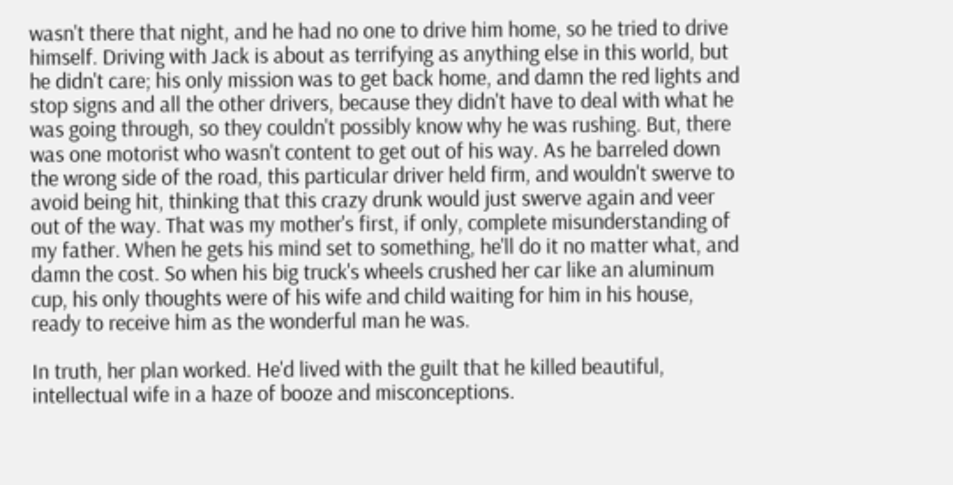wasn't there that night, and he had no one to drive him home, so he tried to drive himself. Driving with Jack is about as terrifying as anything else in this world, but he didn't care; his only mission was to get back home, and damn the red lights and stop signs and all the other drivers, because they didn't have to deal with what he was going through, so they couldn't possibly know why he was rushing. But, there was one motorist who wasn't content to get out of his way. As he barreled down the wrong side of the road, this particular driver held firm, and wouldn't swerve to avoid being hit, thinking that this crazy drunk would just swerve again and veer out of the way. That was my mother's first, if only, complete misunderstanding of my father. When he gets his mind set to something, he'll do it no matter what, and damn the cost. So when his big truck's wheels crushed her car like an aluminum cup, his only thoughts were of his wife and child waiting for him in his house, ready to receive him as the wonderful man he was.

In truth, her plan worked. He'd lived with the guilt that he killed beautiful, intellectual wife in a haze of booze and misconceptions.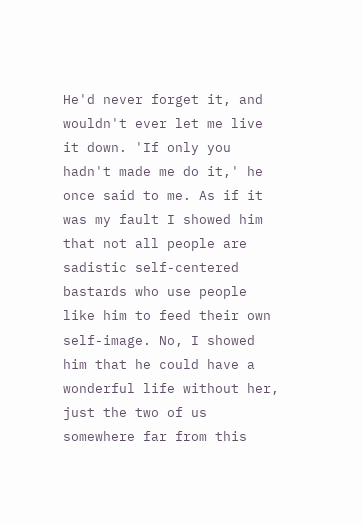He'd never forget it, and wouldn't ever let me live it down. 'If only you hadn't made me do it,' he once said to me. As if it was my fault I showed him that not all people are sadistic self-centered bastards who use people like him to feed their own self-image. No, I showed him that he could have a wonderful life without her, just the two of us somewhere far from this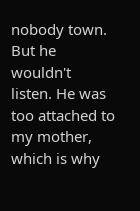nobody town. But he wouldn't listen. He was too attached to my mother, which is why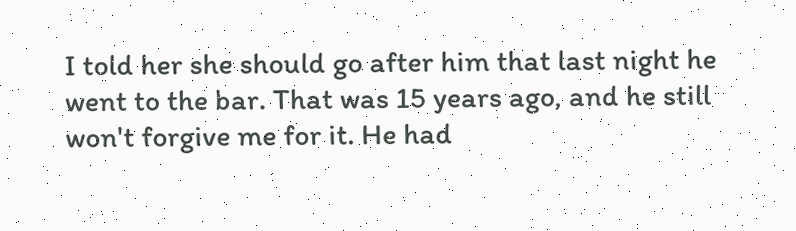I told her she should go after him that last night he went to the bar. That was 15 years ago, and he still won't forgive me for it. He had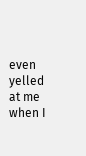even yelled at me when I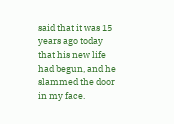said that it was 15 years ago today that his new life had begun, and he slammed the door in my face.